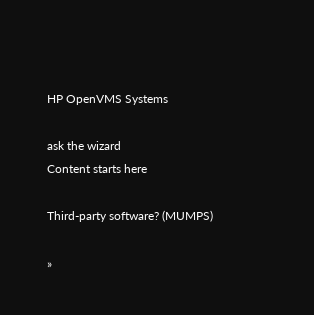HP OpenVMS Systems

ask the wizard
Content starts here

Third-party software? (MUMPS)

»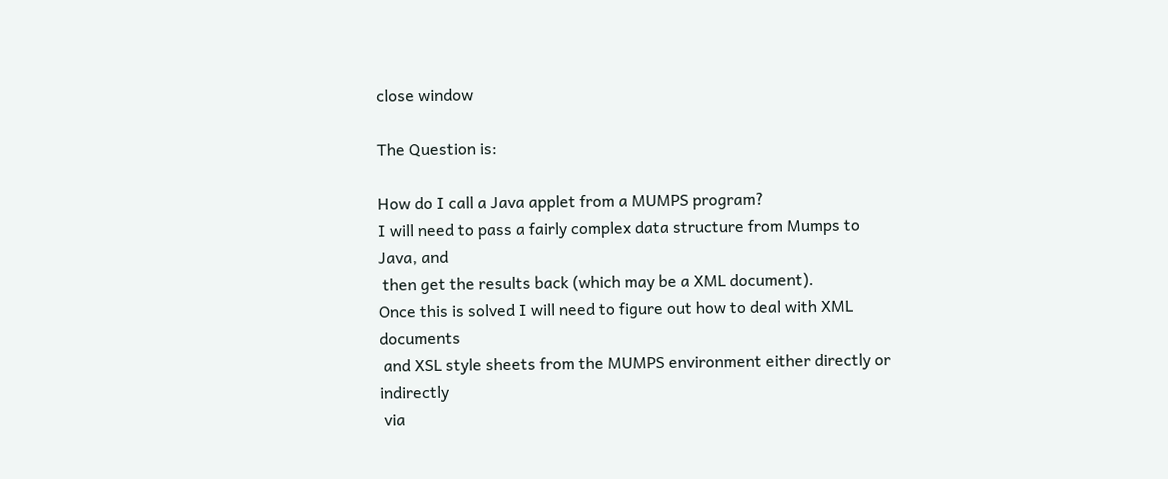close window

The Question is:

How do I call a Java applet from a MUMPS program?
I will need to pass a fairly complex data structure from Mumps to Java, and
 then get the results back (which may be a XML document).
Once this is solved I will need to figure out how to deal with XML documents
 and XSL style sheets from the MUMPS environment either directly or indirectly
 via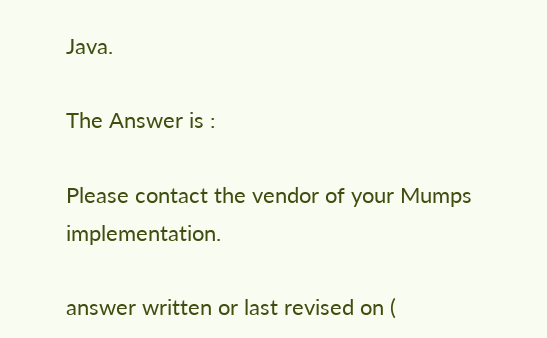Java.

The Answer is :

Please contact the vendor of your Mumps implementation.

answer written or last revised on (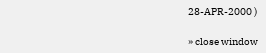28-APR-2000 )

» close window